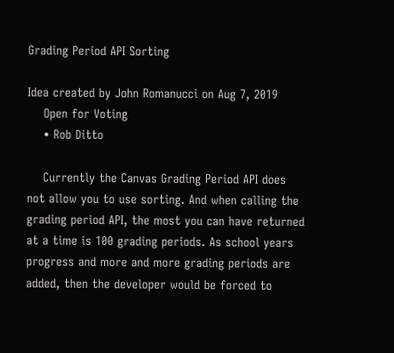Grading Period API Sorting

Idea created by John Romanucci on Aug 7, 2019
    Open for Voting
    • Rob Ditto

    Currently the Canvas Grading Period API does not allow you to use sorting. And when calling the grading period API, the most you can have returned at a time is 100 grading periods. As school years progress and more and more grading periods are added, then the developer would be forced to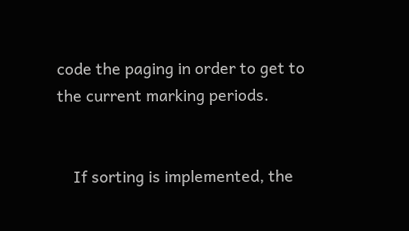code the paging in order to get to the current marking periods.


    If sorting is implemented, the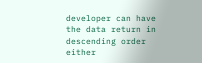developer can have the data return in descending order either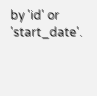by 'id' or 'start_date'.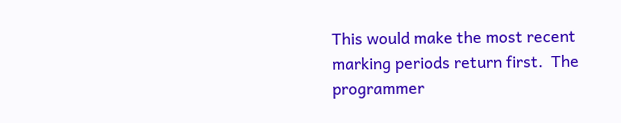This would make the most recent marking periods return first.  The programmer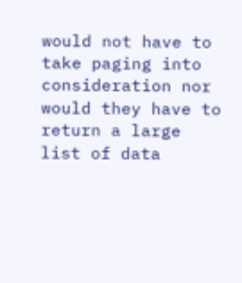would not have to take paging into consideration nor would they have to return a large list of data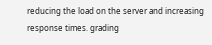reducing the load on the server and increasing response times. grading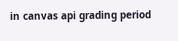in canvas api grading period